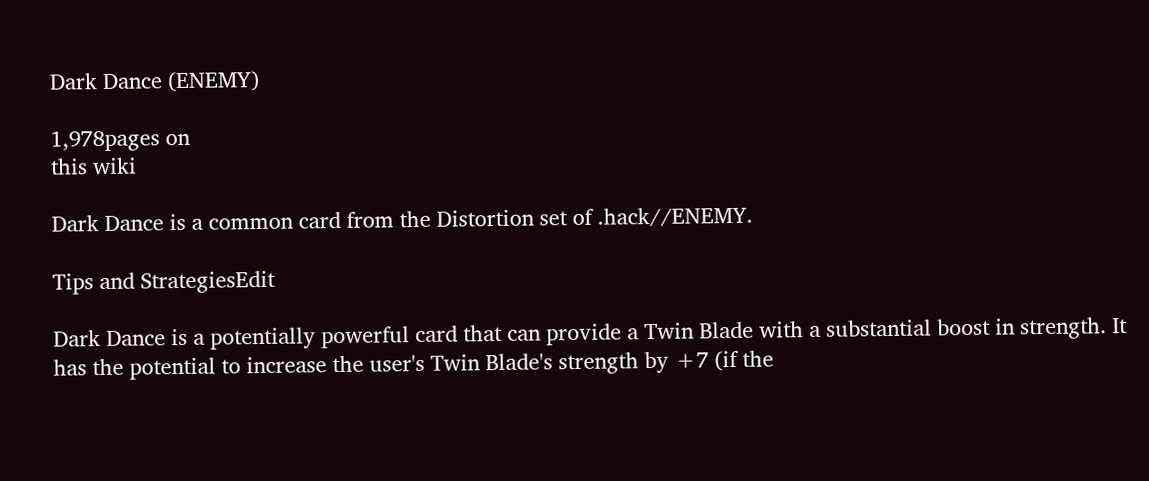Dark Dance (ENEMY)

1,978pages on
this wiki

Dark Dance is a common card from the Distortion set of .hack//ENEMY.

Tips and StrategiesEdit

Dark Dance is a potentially powerful card that can provide a Twin Blade with a substantial boost in strength. It has the potential to increase the user's Twin Blade's strength by +7 (if the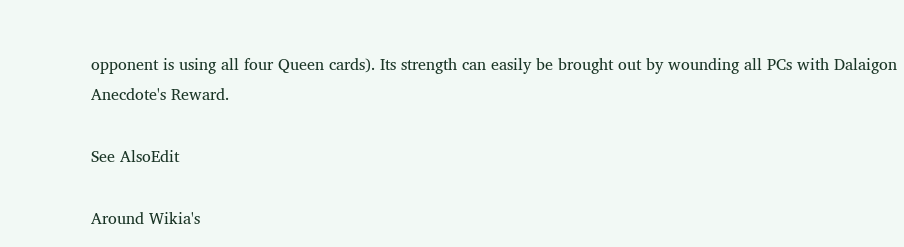opponent is using all four Queen cards). Its strength can easily be brought out by wounding all PCs with Dalaigon Anecdote's Reward.

See AlsoEdit

Around Wikia's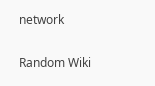network

Random Wiki